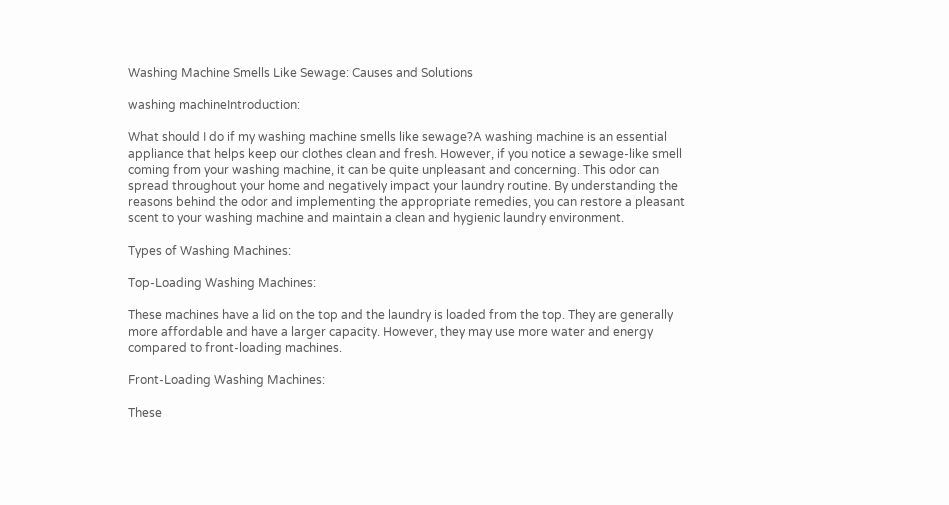Washing Machine Smells Like Sewage: Causes and Solutions

washing machineIntroduction:

What should I do if my washing machine smells like sewage?A washing machine is an essential appliance that helps keep our clothes clean and fresh. However, if you notice a sewage-like smell coming from your washing machine, it can be quite unpleasant and concerning. This odor can spread throughout your home and negatively impact your laundry routine. By understanding the reasons behind the odor and implementing the appropriate remedies, you can restore a pleasant scent to your washing machine and maintain a clean and hygienic laundry environment.

Types of Washing Machines:

Top-Loading Washing Machines:

These machines have a lid on the top and the laundry is loaded from the top. They are generally more affordable and have a larger capacity. However, they may use more water and energy compared to front-loading machines.

Front-Loading Washing Machines:

These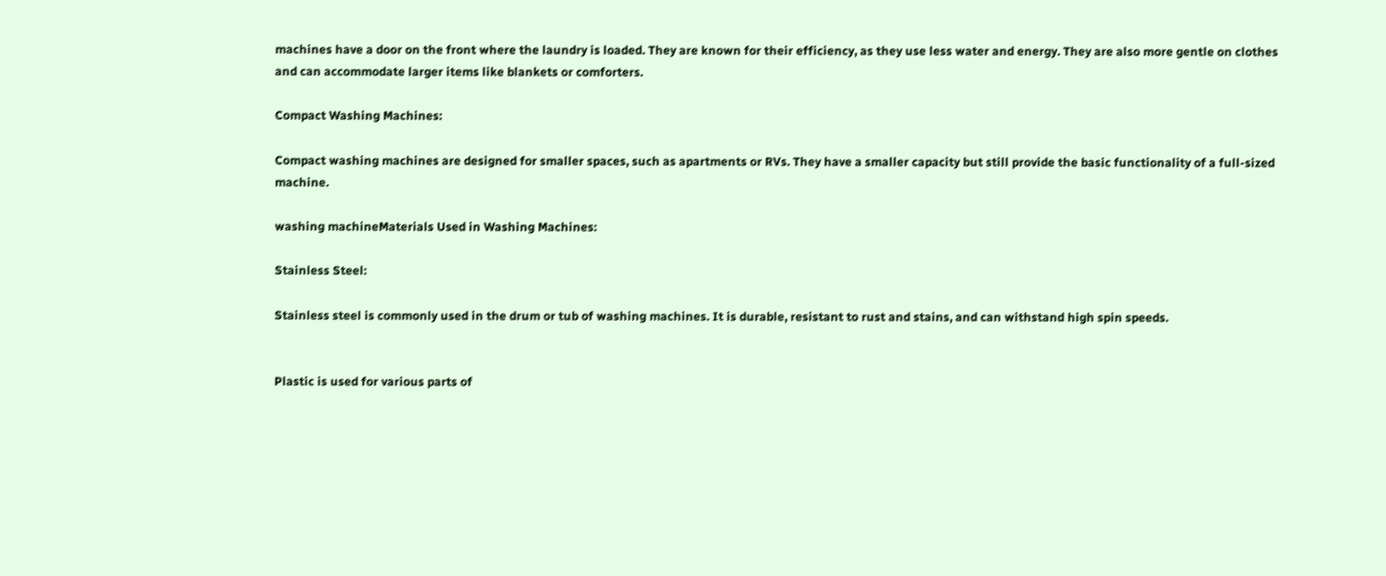machines have a door on the front where the laundry is loaded. They are known for their efficiency, as they use less water and energy. They are also more gentle on clothes and can accommodate larger items like blankets or comforters.

Compact Washing Machines:

Compact washing machines are designed for smaller spaces, such as apartments or RVs. They have a smaller capacity but still provide the basic functionality of a full-sized machine.

washing machineMaterials Used in Washing Machines:

Stainless Steel:

Stainless steel is commonly used in the drum or tub of washing machines. It is durable, resistant to rust and stains, and can withstand high spin speeds.


Plastic is used for various parts of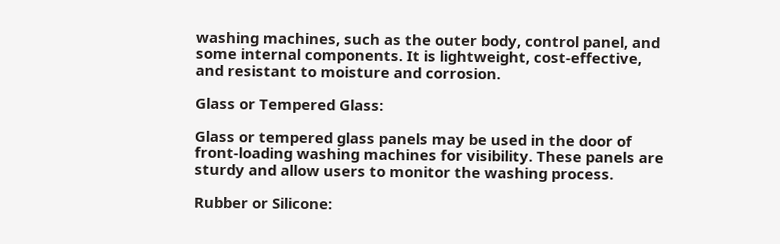washing machines, such as the outer body, control panel, and some internal components. It is lightweight, cost-effective, and resistant to moisture and corrosion.

Glass or Tempered Glass:

Glass or tempered glass panels may be used in the door of front-loading washing machines for visibility. These panels are sturdy and allow users to monitor the washing process.

Rubber or Silicone: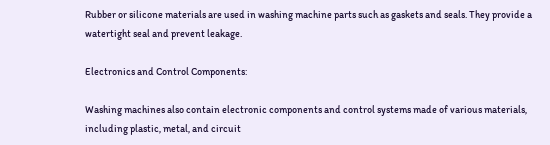Rubber or silicone materials are used in washing machine parts such as gaskets and seals. They provide a watertight seal and prevent leakage.

Electronics and Control Components:

Washing machines also contain electronic components and control systems made of various materials, including plastic, metal, and circuit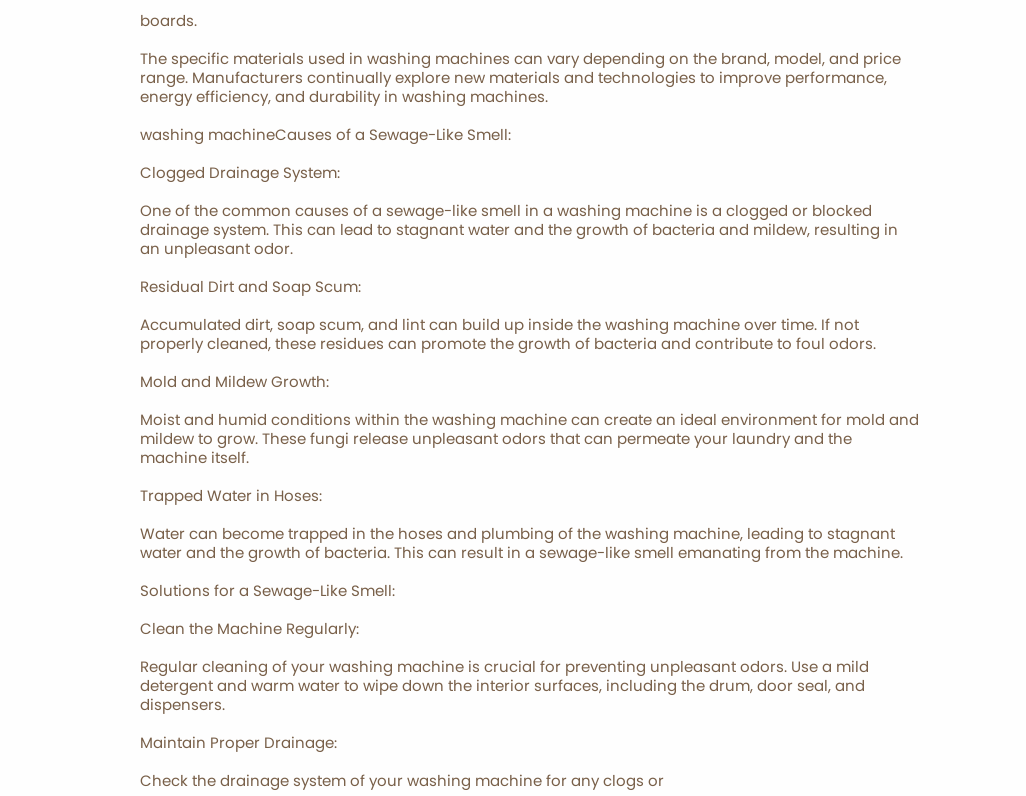boards.

The specific materials used in washing machines can vary depending on the brand, model, and price range. Manufacturers continually explore new materials and technologies to improve performance, energy efficiency, and durability in washing machines.

washing machineCauses of a Sewage-Like Smell:

Clogged Drainage System:

One of the common causes of a sewage-like smell in a washing machine is a clogged or blocked drainage system. This can lead to stagnant water and the growth of bacteria and mildew, resulting in an unpleasant odor.

Residual Dirt and Soap Scum:

Accumulated dirt, soap scum, and lint can build up inside the washing machine over time. If not properly cleaned, these residues can promote the growth of bacteria and contribute to foul odors.

Mold and Mildew Growth:

Moist and humid conditions within the washing machine can create an ideal environment for mold and mildew to grow. These fungi release unpleasant odors that can permeate your laundry and the machine itself.

Trapped Water in Hoses:

Water can become trapped in the hoses and plumbing of the washing machine, leading to stagnant water and the growth of bacteria. This can result in a sewage-like smell emanating from the machine.

Solutions for a Sewage-Like Smell:

Clean the Machine Regularly:

Regular cleaning of your washing machine is crucial for preventing unpleasant odors. Use a mild detergent and warm water to wipe down the interior surfaces, including the drum, door seal, and dispensers.

Maintain Proper Drainage:

Check the drainage system of your washing machine for any clogs or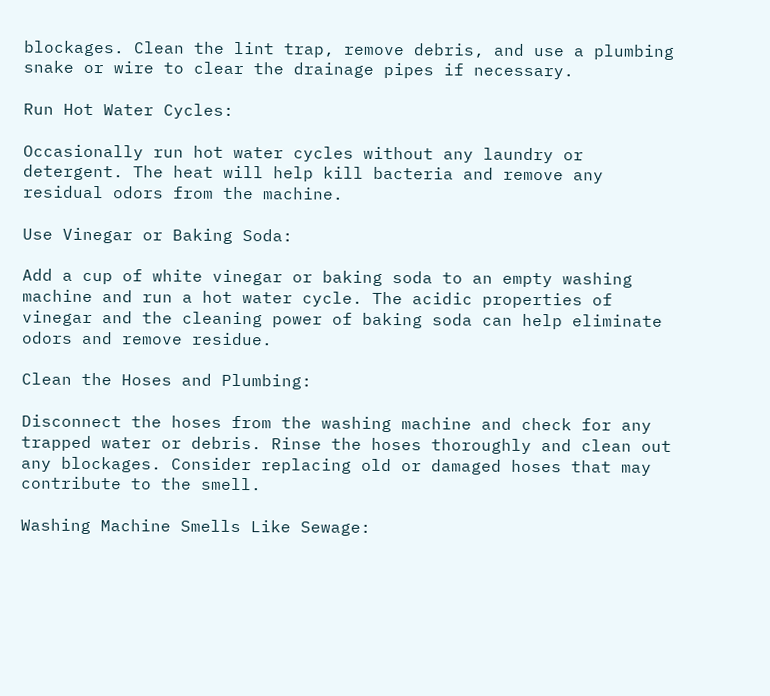blockages. Clean the lint trap, remove debris, and use a plumbing snake or wire to clear the drainage pipes if necessary.

Run Hot Water Cycles:

Occasionally run hot water cycles without any laundry or detergent. The heat will help kill bacteria and remove any residual odors from the machine.

Use Vinegar or Baking Soda:

Add a cup of white vinegar or baking soda to an empty washing machine and run a hot water cycle. The acidic properties of vinegar and the cleaning power of baking soda can help eliminate odors and remove residue.

Clean the Hoses and Plumbing:

Disconnect the hoses from the washing machine and check for any trapped water or debris. Rinse the hoses thoroughly and clean out any blockages. Consider replacing old or damaged hoses that may contribute to the smell.

Washing Machine Smells Like Sewage: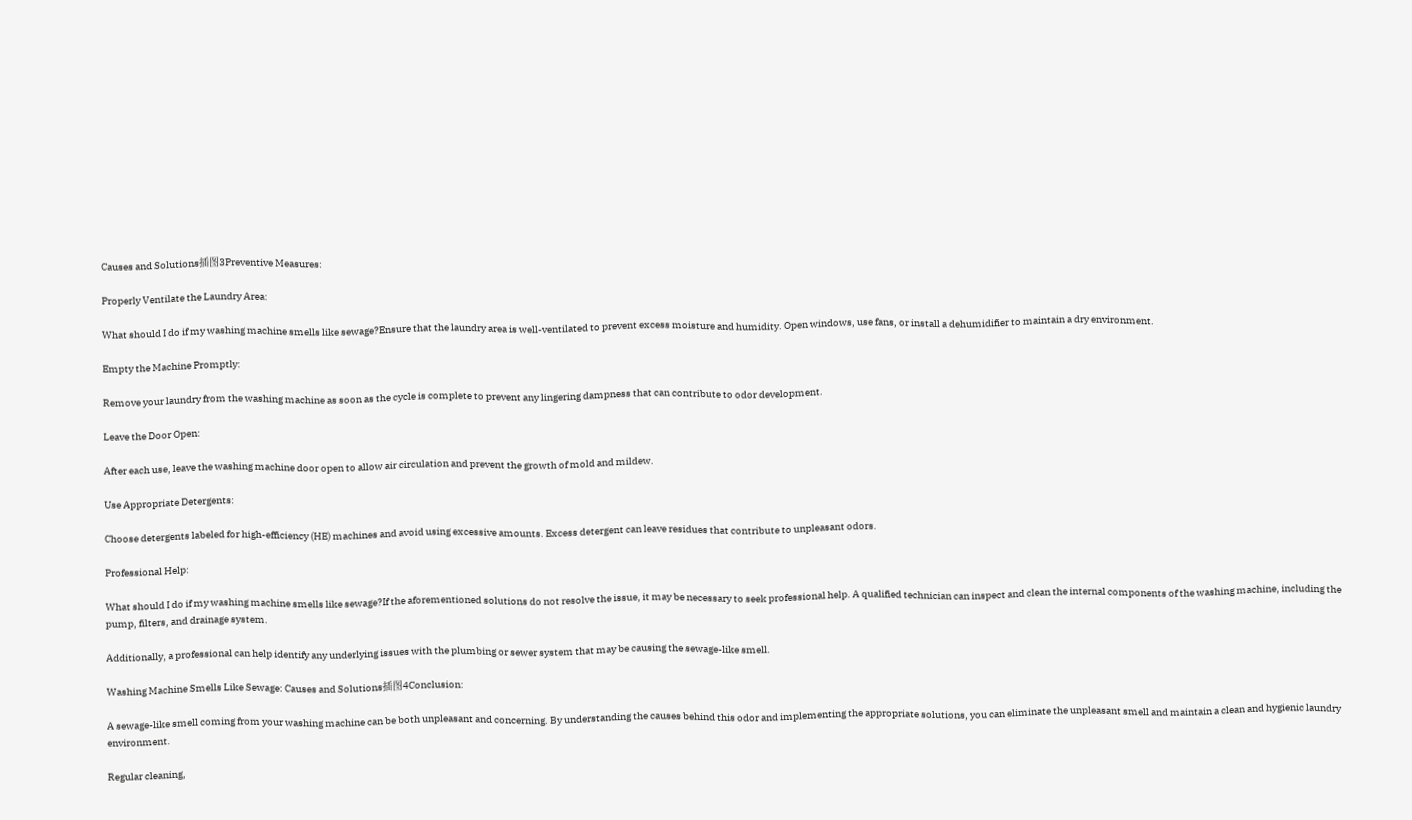Causes and Solutions插图3Preventive Measures:

Properly Ventilate the Laundry Area:

What should I do if my washing machine smells like sewage?Ensure that the laundry area is well-ventilated to prevent excess moisture and humidity. Open windows, use fans, or install a dehumidifier to maintain a dry environment.

Empty the Machine Promptly:

Remove your laundry from the washing machine as soon as the cycle is complete to prevent any lingering dampness that can contribute to odor development.

Leave the Door Open:

After each use, leave the washing machine door open to allow air circulation and prevent the growth of mold and mildew.

Use Appropriate Detergents:

Choose detergents labeled for high-efficiency (HE) machines and avoid using excessive amounts. Excess detergent can leave residues that contribute to unpleasant odors.

Professional Help:

What should I do if my washing machine smells like sewage?If the aforementioned solutions do not resolve the issue, it may be necessary to seek professional help. A qualified technician can inspect and clean the internal components of the washing machine, including the pump, filters, and drainage system.

Additionally, a professional can help identify any underlying issues with the plumbing or sewer system that may be causing the sewage-like smell.

Washing Machine Smells Like Sewage: Causes and Solutions插图4Conclusion:

A sewage-like smell coming from your washing machine can be both unpleasant and concerning. By understanding the causes behind this odor and implementing the appropriate solutions, you can eliminate the unpleasant smell and maintain a clean and hygienic laundry environment.

Regular cleaning,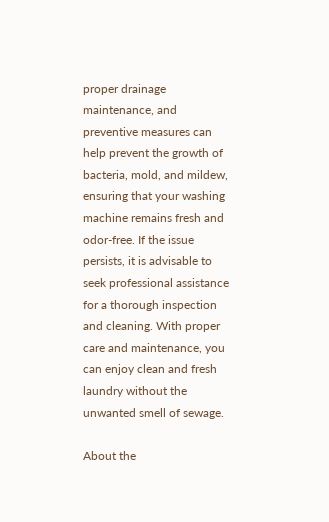proper drainage maintenance, and preventive measures can help prevent the growth of bacteria, mold, and mildew, ensuring that your washing machine remains fresh and odor-free. If the issue persists, it is advisable to seek professional assistance for a thorough inspection and cleaning. With proper care and maintenance, you can enjoy clean and fresh laundry without the unwanted smell of sewage.

About the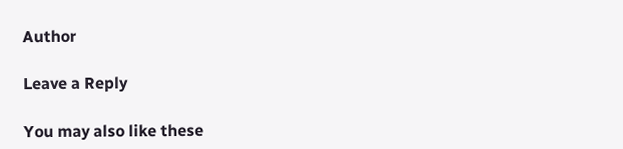Author

Leave a Reply

You may also like these